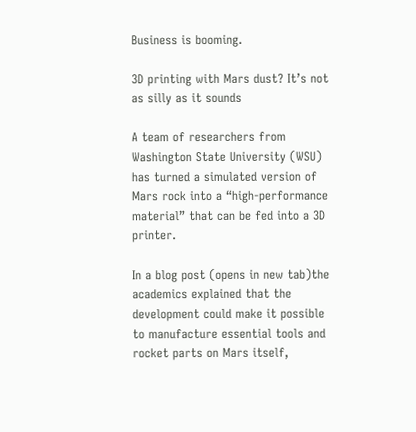Business is booming.

3D printing with Mars dust? It’s not as silly as it sounds

A team of researchers from Washington State University (WSU) has turned a simulated version of Mars rock into a “high-performance material” that can be fed into a 3D printer.

In a blog post (opens in new tab)the academics explained that the development could make it possible to manufacture essential tools and rocket parts on Mars itself,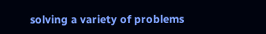solving a variety of problems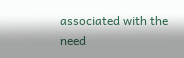associated with the need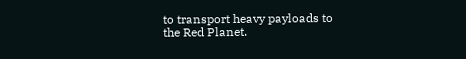to transport heavy payloads to the Red Planet.